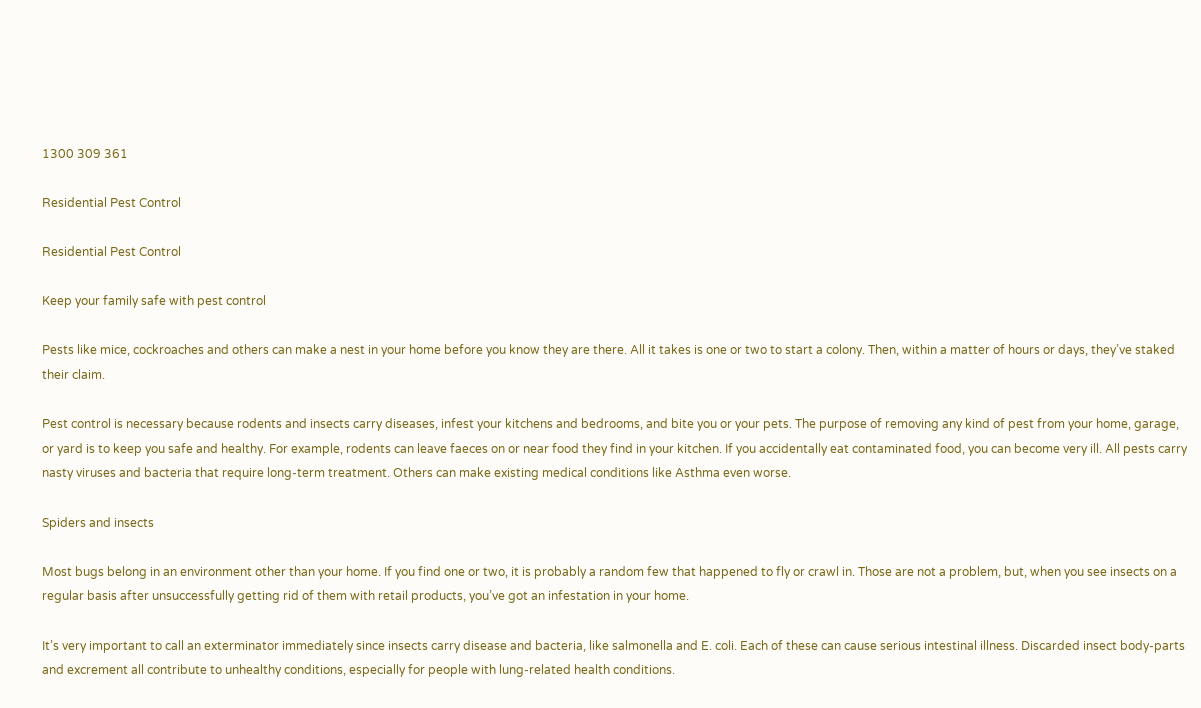1300 309 361

Residential Pest Control

Residential Pest Control

Keep your family safe with pest control

Pests like mice, cockroaches and others can make a nest in your home before you know they are there. All it takes is one or two to start a colony. Then, within a matter of hours or days, they’ve staked their claim.

Pest control is necessary because rodents and insects carry diseases, infest your kitchens and bedrooms, and bite you or your pets. The purpose of removing any kind of pest from your home, garage, or yard is to keep you safe and healthy. For example, rodents can leave faeces on or near food they find in your kitchen. If you accidentally eat contaminated food, you can become very ill. All pests carry nasty viruses and bacteria that require long-term treatment. Others can make existing medical conditions like Asthma even worse.

Spiders and insects

Most bugs belong in an environment other than your home. If you find one or two, it is probably a random few that happened to fly or crawl in. Those are not a problem, but, when you see insects on a regular basis after unsuccessfully getting rid of them with retail products, you’ve got an infestation in your home.

It’s very important to call an exterminator immediately since insects carry disease and bacteria, like salmonella and E. coli. Each of these can cause serious intestinal illness. Discarded insect body-parts and excrement all contribute to unhealthy conditions, especially for people with lung-related health conditions.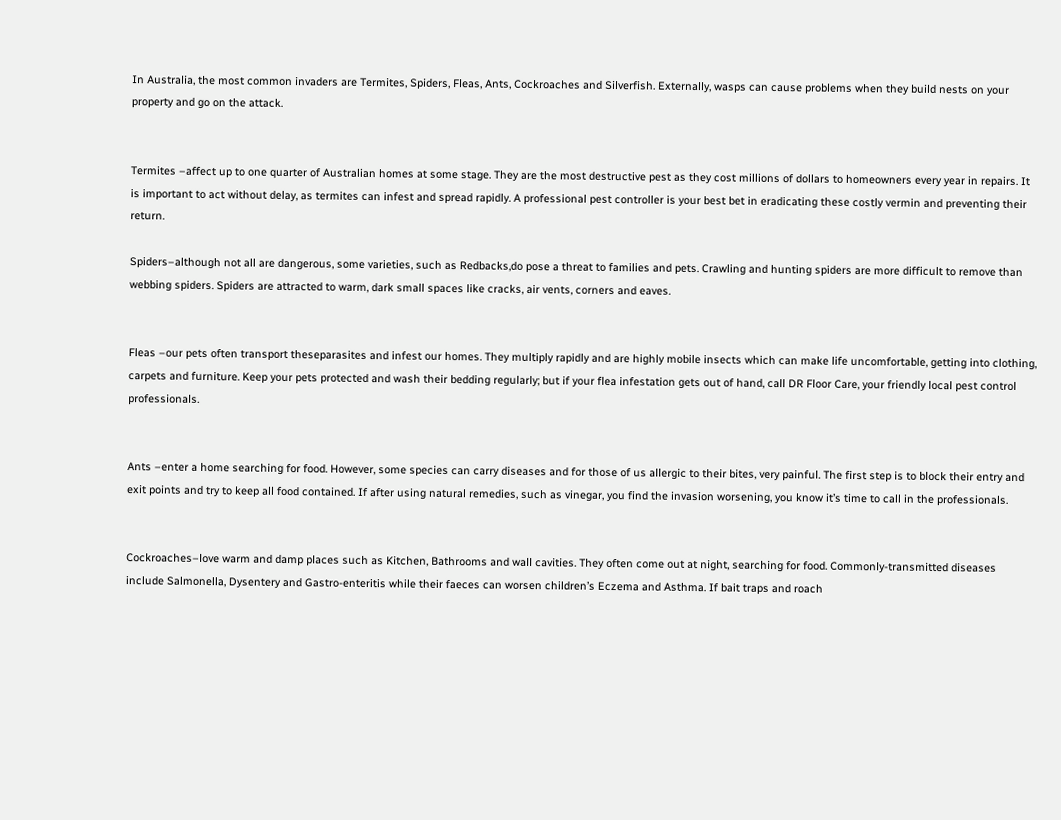In Australia, the most common invaders are Termites, Spiders, Fleas, Ants, Cockroaches and Silverfish. Externally, wasps can cause problems when they build nests on your property and go on the attack.


Termites –affect up to one quarter of Australian homes at some stage. They are the most destructive pest as they cost millions of dollars to homeowners every year in repairs. It is important to act without delay, as termites can infest and spread rapidly. A professional pest controller is your best bet in eradicating these costly vermin and preventing their return.

Spiders–although not all are dangerous, some varieties, such as Redbacks,do pose a threat to families and pets. Crawling and hunting spiders are more difficult to remove than webbing spiders. Spiders are attracted to warm, dark small spaces like cracks, air vents, corners and eaves.


Fleas –our pets often transport theseparasites and infest our homes. They multiply rapidly and are highly mobile insects which can make life uncomfortable, getting into clothing, carpets and furniture. Keep your pets protected and wash their bedding regularly; but if your flea infestation gets out of hand, call DR Floor Care, your friendly local pest control professionals.


Ants –enter a home searching for food. However, some species can carry diseases and for those of us allergic to their bites, very painful. The first step is to block their entry and exit points and try to keep all food contained. If after using natural remedies, such as vinegar, you find the invasion worsening, you know it’s time to call in the professionals.


Cockroaches–love warm and damp places such as Kitchen, Bathrooms and wall cavities. They often come out at night, searching for food. Commonly-transmitted diseases include Salmonella, Dysentery and Gastro-enteritis while their faeces can worsen children’s Eczema and Asthma. If bait traps and roach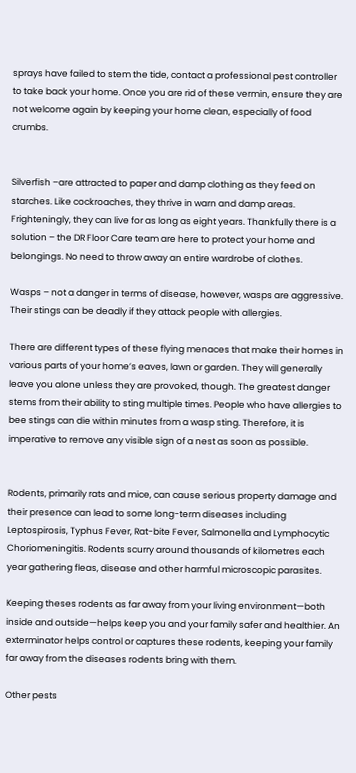sprays have failed to stem the tide, contact a professional pest controller to take back your home. Once you are rid of these vermin, ensure they are not welcome again by keeping your home clean, especially of food crumbs.


Silverfish –are attracted to paper and damp clothing as they feed on starches. Like cockroaches, they thrive in warn and damp areas. Frighteningly, they can live for as long as eight years. Thankfully there is a solution – the DR Floor Care team are here to protect your home and belongings. No need to throw away an entire wardrobe of clothes.

Wasps – not a danger in terms of disease, however, wasps are aggressive. Their stings can be deadly if they attack people with allergies.

There are different types of these flying menaces that make their homes in various parts of your home’s eaves, lawn or garden. They will generally leave you alone unless they are provoked, though. The greatest danger stems from their ability to sting multiple times. People who have allergies to bee stings can die within minutes from a wasp sting. Therefore, it is imperative to remove any visible sign of a nest as soon as possible.


Rodents, primarily rats and mice, can cause serious property damage and their presence can lead to some long-term diseases including Leptospirosis, Typhus Fever, Rat-bite Fever, Salmonella and Lymphocytic Choriomeningitis. Rodents scurry around thousands of kilometres each year gathering fleas, disease and other harmful microscopic parasites.

Keeping theses rodents as far away from your living environment—both inside and outside—helps keep you and your family safer and healthier. An exterminator helps control or captures these rodents, keeping your family far away from the diseases rodents bring with them.

Other pests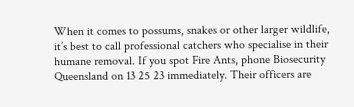When it comes to possums, snakes or other larger wildlife, it’s best to call professional catchers who specialise in their humane removal. If you spot Fire Ants, phone Biosecurity Queensland on 13 25 23 immediately. Their officers are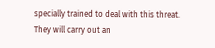specially trained to deal with this threat. They will carry out an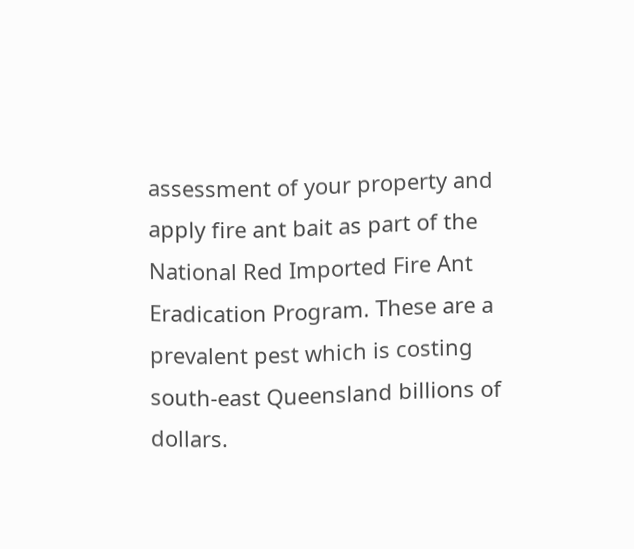assessment of your property and apply fire ant bait as part of the National Red Imported Fire Ant Eradication Program. These are a prevalent pest which is costing south-east Queensland billions of dollars.